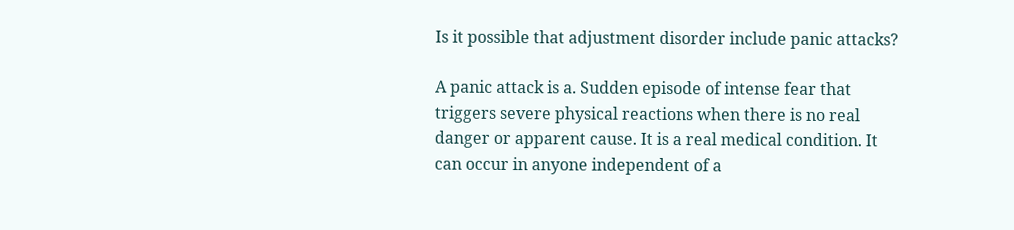Is it possible that adjustment disorder include panic attacks?

A panic attack is a. Sudden episode of intense fear that triggers severe physical reactions when there is no real danger or apparent cause. It is a real medical condition. It can occur in anyone independent of a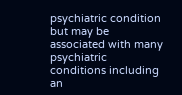psychiatric condition but may be associated with many psychiatric conditions including an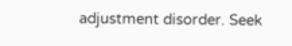adjustment disorder. Seek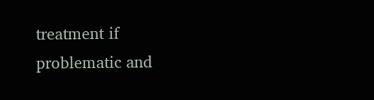treatment if problematic and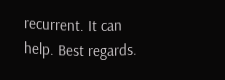recurrent. It can help. Best regards.